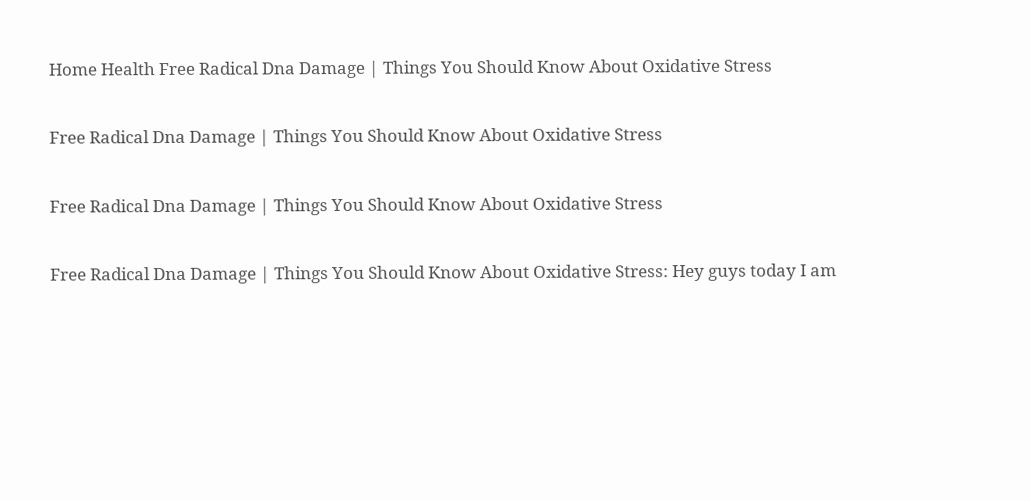Home Health Free Radical Dna Damage | Things You Should Know About Oxidative Stress

Free Radical Dna Damage | Things You Should Know About Oxidative Stress

Free Radical Dna Damage | Things You Should Know About Oxidative Stress

Free Radical Dna Damage | Things You Should Know About Oxidative Stress: Hey guys today I am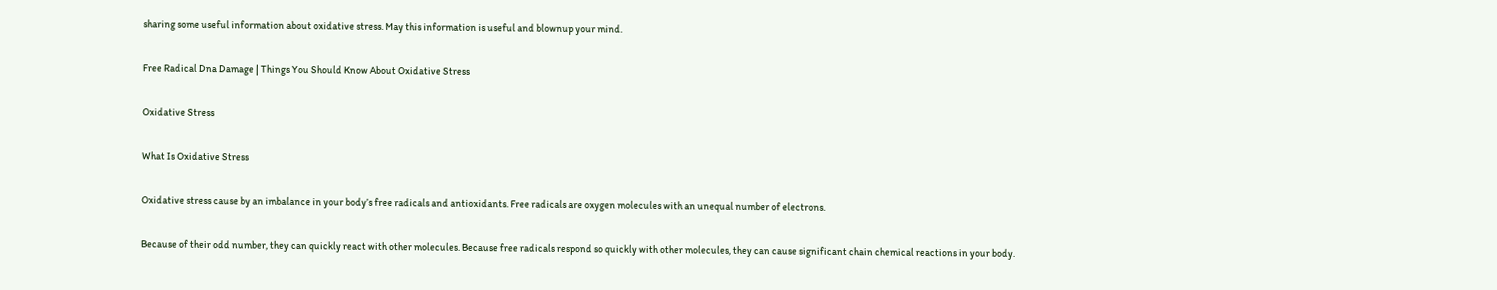sharing some useful information about oxidative stress. May this information is useful and blownup your mind.

Free Radical Dna Damage | Things You Should Know About Oxidative Stress

Oxidative Stress

What Is Oxidative Stress

Oxidative stress cause by an imbalance in your body’s free radicals and antioxidants. Free radicals are oxygen molecules with an unequal number of electrons.

Because of their odd number, they can quickly react with other molecules. Because free radicals respond so quickly with other molecules, they can cause significant chain chemical reactions in your body.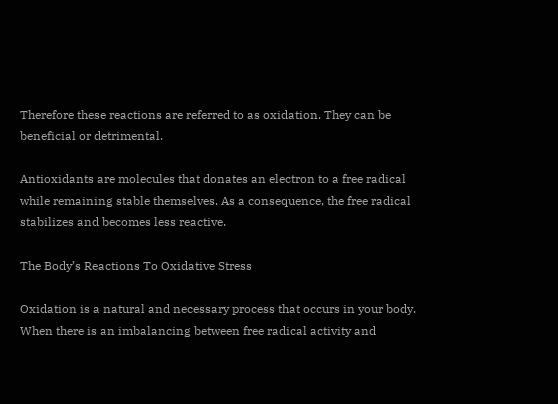Therefore these reactions are referred to as oxidation. They can be beneficial or detrimental.

Antioxidants are molecules that donates an electron to a free radical while remaining stable themselves. As a consequence, the free radical stabilizes and becomes less reactive.

The Body’s Reactions To Oxidative Stress

Oxidation is a natural and necessary process that occurs in your body. When there is an imbalancing between free radical activity and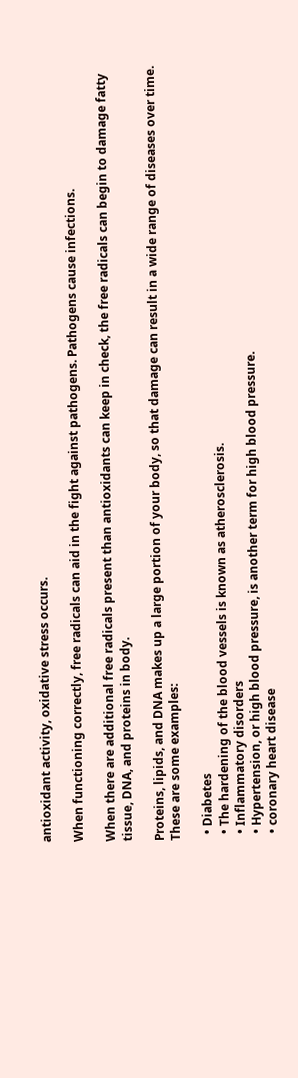antioxidant activity, oxidative stress occurs.

When functioning correctly, free radicals can aid in the fight against pathogens. Pathogens cause infections.

When there are additional free radicals present than antioxidants can keep in check, the free radicals can begin to damage fatty tissue, DNA, and proteins in body.

Proteins, lipids, and DNA makes up a large portion of your body, so that damage can result in a wide range of diseases over time. These are some examples:

  • Diabetes
  • The hardening of the blood vessels is known as atherosclerosis.
  • Inflammatory disorders
  • Hypertension, or high blood pressure, is another term for high blood pressure.
  • coronary heart disease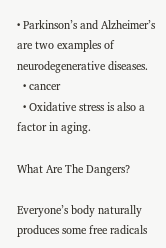• Parkinson’s and Alzheimer’s are two examples of neurodegenerative diseases.
  • cancer
  • Oxidative stress is also a factor in aging.

What Are The Dangers?

Everyone’s body naturally produces some free radicals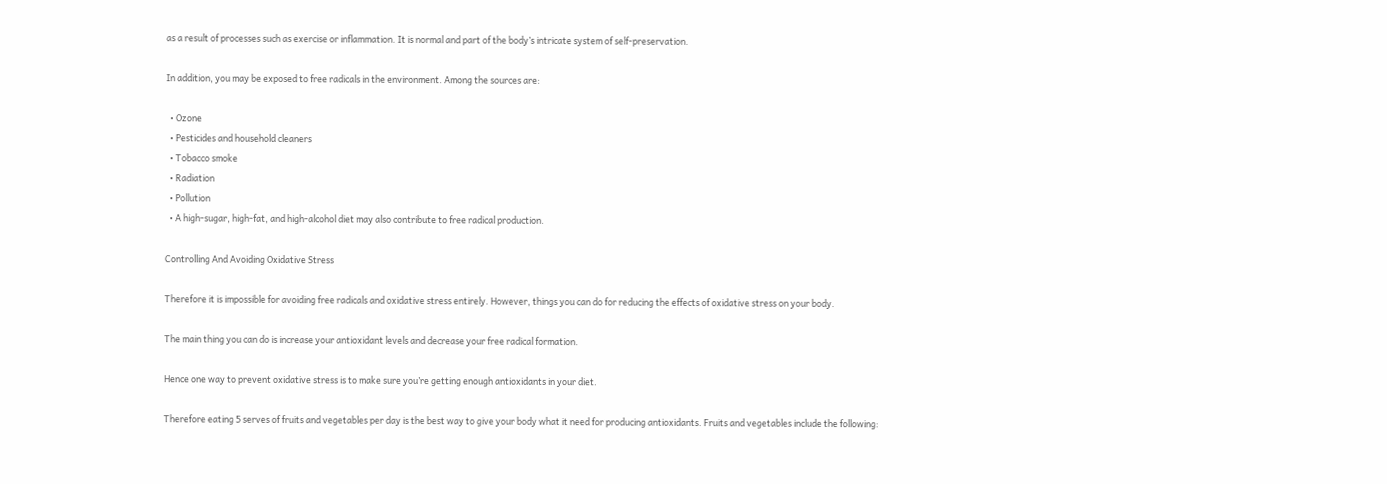as a result of processes such as exercise or inflammation. It is normal and part of the body’s intricate system of self-preservation.

In addition, you may be exposed to free radicals in the environment. Among the sources are:

  • Ozone
  • Pesticides and household cleaners
  • Tobacco smoke
  • Radiation
  • Pollution
  • A high-sugar, high-fat, and high-alcohol diet may also contribute to free radical production.

Controlling And Avoiding Oxidative Stress

Therefore it is impossible for avoiding free radicals and oxidative stress entirely. However, things you can do for reducing the effects of oxidative stress on your body.

The main thing you can do is increase your antioxidant levels and decrease your free radical formation.

Hence one way to prevent oxidative stress is to make sure you’re getting enough antioxidants in your diet.

Therefore eating 5 serves of fruits and vegetables per day is the best way to give your body what it need for producing antioxidants. Fruits and vegetables include the following: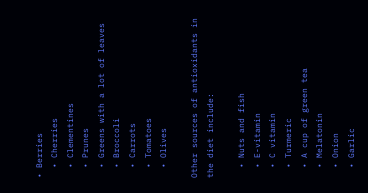• Berries
  • Cherries
  • Clementines
  • Prunes
  • Greens with a lot of leaves
  • Broccoli
  • Carrots
  • Tomatoes
  • Olives

Other sources of antioxidants in the diet include:

  • Nuts and fish
  • E-vitamin
  • C vitamin
  • Turmeric
  • A cup of green tea
  • Melatonin
  • Onion
  • Garlic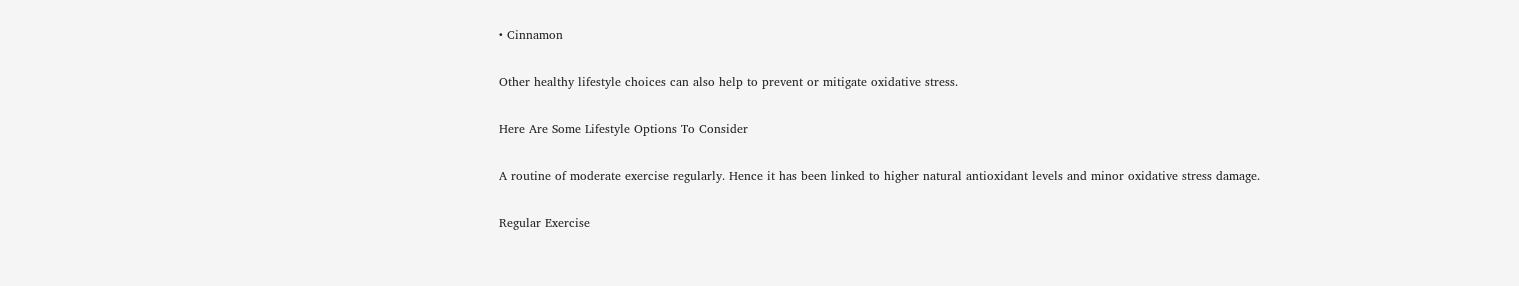• Cinnamon

Other healthy lifestyle choices can also help to prevent or mitigate oxidative stress.

Here Are Some Lifestyle Options To Consider

A routine of moderate exercise regularly. Hence it has been linked to higher natural antioxidant levels and minor oxidative stress damage.

Regular Exercise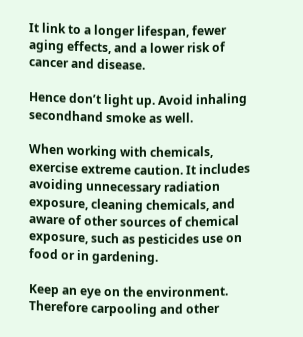It link to a longer lifespan, fewer aging effects, and a lower risk of cancer and disease.

Hence don’t light up. Avoid inhaling secondhand smoke as well.

When working with chemicals, exercise extreme caution. It includes avoiding unnecessary radiation exposure, cleaning chemicals, and aware of other sources of chemical exposure, such as pesticides use on food or in gardening.

Keep an eye on the environment. Therefore carpooling and other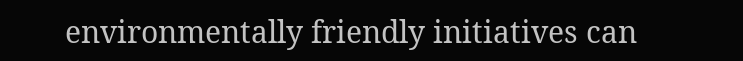environmentally friendly initiatives can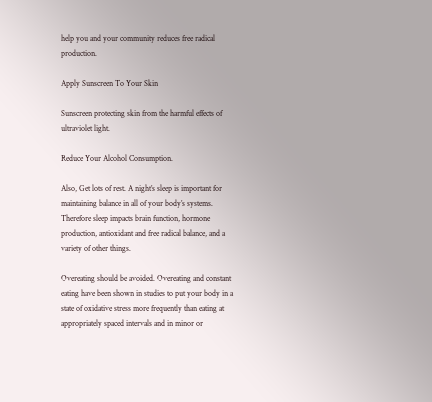help you and your community reduces free radical production.

Apply Sunscreen To Your Skin

Sunscreen protecting skin from the harmful effects of ultraviolet light.

Reduce Your Alcohol Consumption.

Also, Get lots of rest. A night’s sleep is important for maintaining balance in all of your body’s systems. Therefore sleep impacts brain function, hormone production, antioxidant and free radical balance, and a variety of other things.

Overeating should be avoided. Overeating and constant eating have been shown in studies to put your body in a state of oxidative stress more frequently than eating at appropriately spaced intervals and in minor or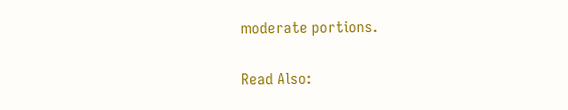moderate portions.

Read Also: